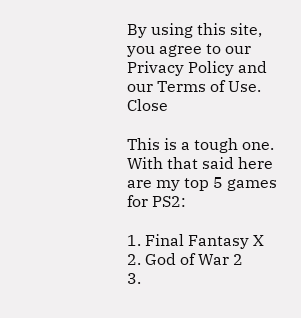By using this site, you agree to our Privacy Policy and our Terms of Use. Close

This is a tough one. With that said here are my top 5 games for PS2:

1. Final Fantasy X
2. God of War 2
3.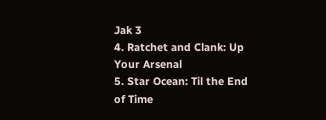Jak 3
4. Ratchet and Clank: Up Your Arsenal
5. Star Ocean: Til the End of Time